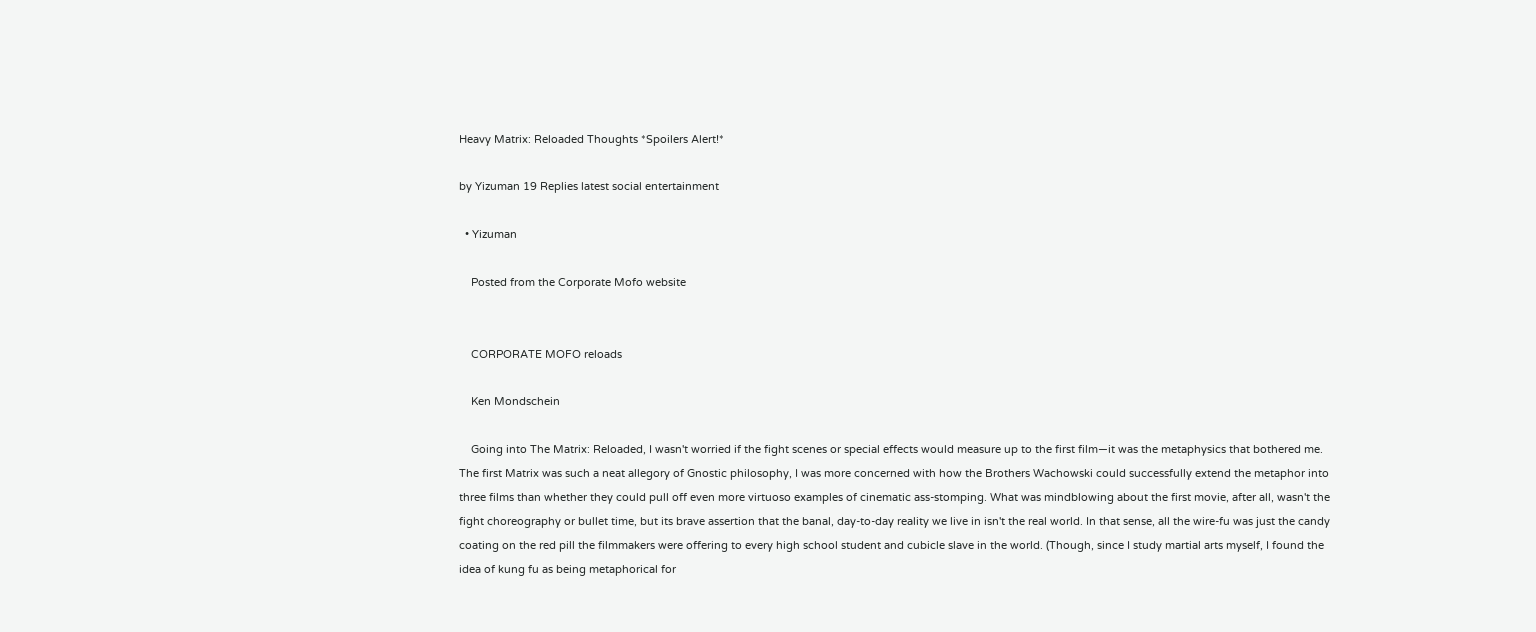Heavy Matrix: Reloaded Thoughts *Spoilers Alert!*

by Yizuman 19 Replies latest social entertainment

  • Yizuman

    Posted from the Corporate Mofo website


    CORPORATE MOFO reloads

    Ken Mondschein

    Going into The Matrix: Reloaded, I wasn't worried if the fight scenes or special effects would measure up to the first film—it was the metaphysics that bothered me. The first Matrix was such a neat allegory of Gnostic philosophy, I was more concerned with how the Brothers Wachowski could successfully extend the metaphor into three films than whether they could pull off even more virtuoso examples of cinematic ass-stomping. What was mindblowing about the first movie, after all, wasn't the fight choreography or bullet time, but its brave assertion that the banal, day-to-day reality we live in isn't the real world. In that sense, all the wire-fu was just the candy coating on the red pill the filmmakers were offering to every high school student and cubicle slave in the world. (Though, since I study martial arts myself, I found the idea of kung fu as being metaphorical for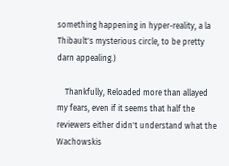something happening in hyper-reality, a la Thibault's mysterious circle, to be pretty darn appealing.)

    Thankfully, Reloaded more than allayed my fears, even if it seems that half the reviewers either didn't understand what the Wachowskis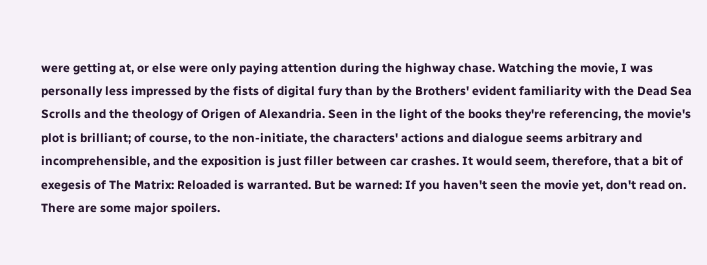were getting at, or else were only paying attention during the highway chase. Watching the movie, I was personally less impressed by the fists of digital fury than by the Brothers' evident familiarity with the Dead Sea Scrolls and the theology of Origen of Alexandria. Seen in the light of the books they're referencing, the movie's plot is brilliant; of course, to the non-initiate, the characters' actions and dialogue seems arbitrary and incomprehensible, and the exposition is just filler between car crashes. It would seem, therefore, that a bit of exegesis of The Matrix: Reloaded is warranted. But be warned: If you haven't seen the movie yet, don't read on. There are some major spoilers.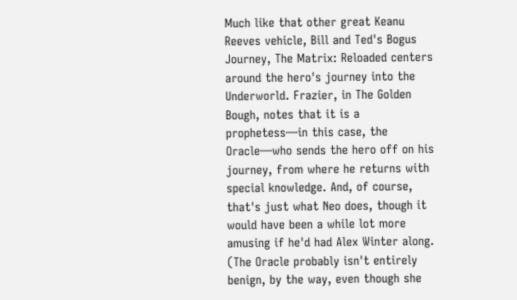Much like that other great Keanu Reeves vehicle, Bill and Ted's Bogus Journey, The Matrix: Reloaded centers around the hero's journey into the Underworld. Frazier, in The Golden Bough, notes that it is a prophetess—in this case, the Oracle—who sends the hero off on his journey, from where he returns with special knowledge. And, of course, that's just what Neo does, though it would have been a while lot more amusing if he'd had Alex Winter along. (The Oracle probably isn't entirely benign, by the way, even though she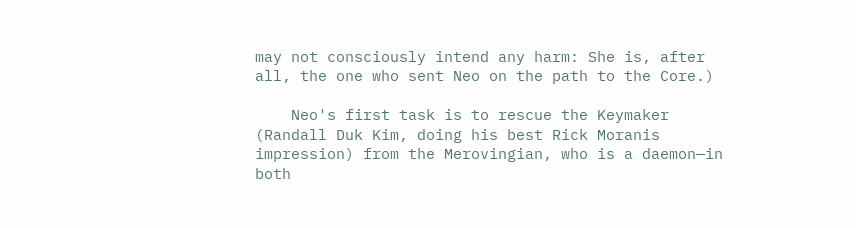may not consciously intend any harm: She is, after all, the one who sent Neo on the path to the Core.)

    Neo's first task is to rescue the Keymaker (Randall Duk Kim, doing his best Rick Moranis impression) from the Merovingian, who is a daemon—in both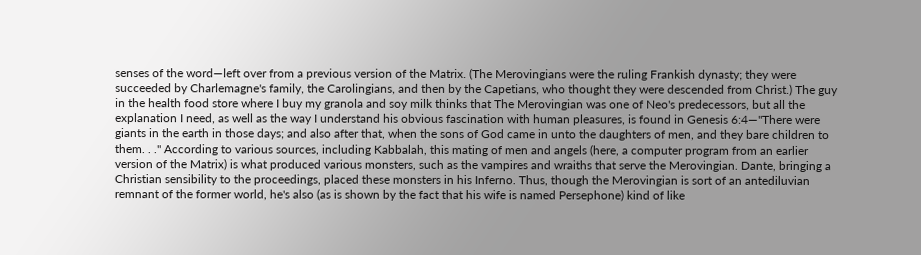senses of the word—left over from a previous version of the Matrix. (The Merovingians were the ruling Frankish dynasty; they were succeeded by Charlemagne's family, the Carolingians, and then by the Capetians, who thought they were descended from Christ.) The guy in the health food store where I buy my granola and soy milk thinks that The Merovingian was one of Neo's predecessors, but all the explanation I need, as well as the way I understand his obvious fascination with human pleasures, is found in Genesis 6:4—"There were giants in the earth in those days; and also after that, when the sons of God came in unto the daughters of men, and they bare children to them. . ." According to various sources, including Kabbalah, this mating of men and angels (here, a computer program from an earlier version of the Matrix) is what produced various monsters, such as the vampires and wraiths that serve the Merovingian. Dante, bringing a Christian sensibility to the proceedings, placed these monsters in his Inferno. Thus, though the Merovingian is sort of an antediluvian remnant of the former world, he's also (as is shown by the fact that his wife is named Persephone) kind of like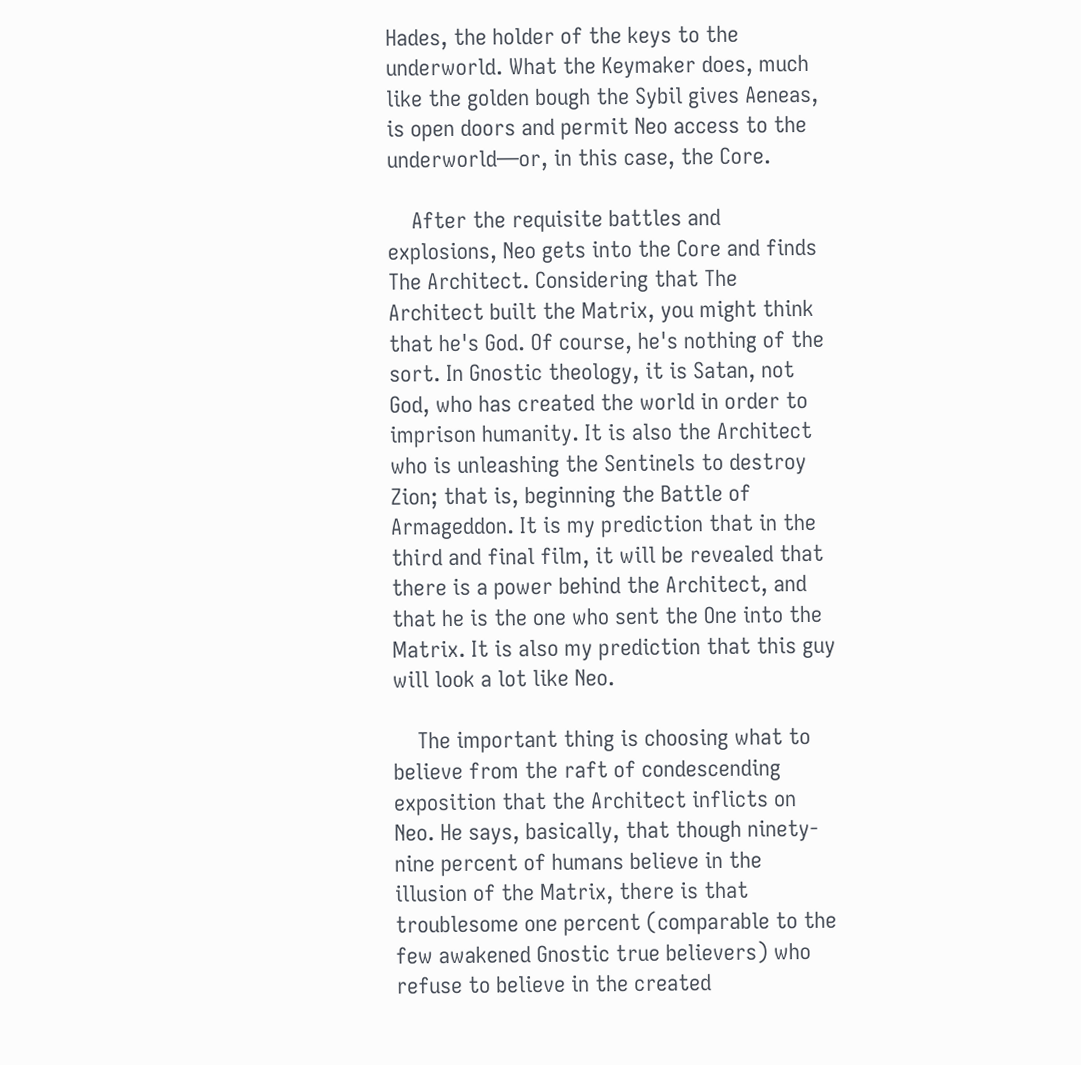Hades, the holder of the keys to the underworld. What the Keymaker does, much like the golden bough the Sybil gives Aeneas, is open doors and permit Neo access to the underworld—or, in this case, the Core.

    After the requisite battles and explosions, Neo gets into the Core and finds The Architect. Considering that The Architect built the Matrix, you might think that he's God. Of course, he's nothing of the sort. In Gnostic theology, it is Satan, not God, who has created the world in order to imprison humanity. It is also the Architect who is unleashing the Sentinels to destroy Zion; that is, beginning the Battle of Armageddon. It is my prediction that in the third and final film, it will be revealed that there is a power behind the Architect, and that he is the one who sent the One into the Matrix. It is also my prediction that this guy will look a lot like Neo.

    The important thing is choosing what to believe from the raft of condescending exposition that the Architect inflicts on Neo. He says, basically, that though ninety-nine percent of humans believe in the illusion of the Matrix, there is that troublesome one percent (comparable to the few awakened Gnostic true believers) who refuse to believe in the created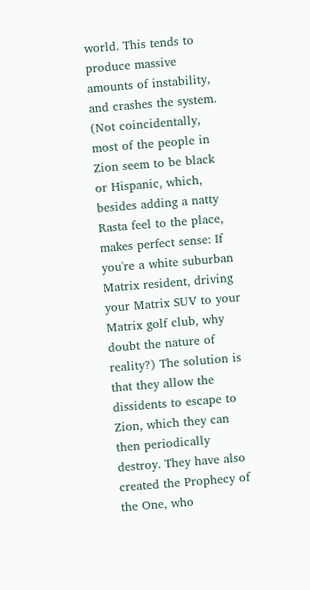world. This tends to produce massive amounts of instability, and crashes the system. (Not coincidentally, most of the people in Zion seem to be black or Hispanic, which, besides adding a natty Rasta feel to the place, makes perfect sense: If you're a white suburban Matrix resident, driving your Matrix SUV to your Matrix golf club, why doubt the nature of reality?) The solution is that they allow the dissidents to escape to Zion, which they can then periodically destroy. They have also created the Prophecy of the One, who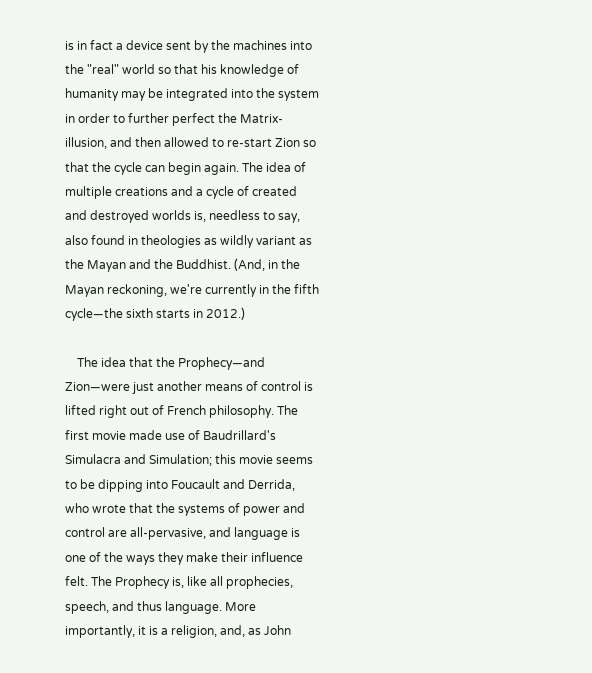is in fact a device sent by the machines into the "real" world so that his knowledge of humanity may be integrated into the system in order to further perfect the Matrix-illusion, and then allowed to re-start Zion so that the cycle can begin again. The idea of multiple creations and a cycle of created and destroyed worlds is, needless to say, also found in theologies as wildly variant as the Mayan and the Buddhist. (And, in the Mayan reckoning, we're currently in the fifth cycle—the sixth starts in 2012.)

    The idea that the Prophecy—and Zion—were just another means of control is lifted right out of French philosophy. The first movie made use of Baudrillard's Simulacra and Simulation; this movie seems to be dipping into Foucault and Derrida, who wrote that the systems of power and control are all-pervasive, and language is one of the ways they make their influence felt. The Prophecy is, like all prophecies, speech, and thus language. More importantly, it is a religion, and, as John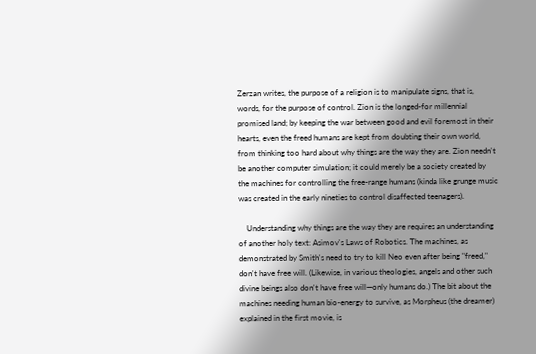Zerzan writes, the purpose of a religion is to manipulate signs, that is, words, for the purpose of control. Zion is the longed-for millennial promised land; by keeping the war between good and evil foremost in their hearts, even the freed humans are kept from doubting their own world, from thinking too hard about why things are the way they are. Zion needn't be another computer simulation; it could merely be a society created by the machines for controlling the free-range humans (kinda like grunge music was created in the early nineties to control disaffected teenagers).

    Understanding why things are the way they are requires an understanding of another holy text: Asimov's Laws of Robotics. The machines, as demonstrated by Smith's need to try to kill Neo even after being "freed," don't have free will. (Likewise, in various theologies, angels and other such divine beings also don't have free will—only humans do.) The bit about the machines needing human bio-energy to survive, as Morpheus (the dreamer) explained in the first movie, is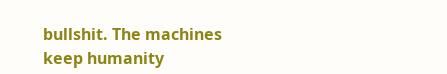bullshit. The machines keep humanity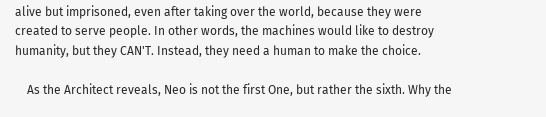alive but imprisoned, even after taking over the world, because they were created to serve people. In other words, the machines would like to destroy humanity, but they CAN'T. Instead, they need a human to make the choice.

    As the Architect reveals, Neo is not the first One, but rather the sixth. Why the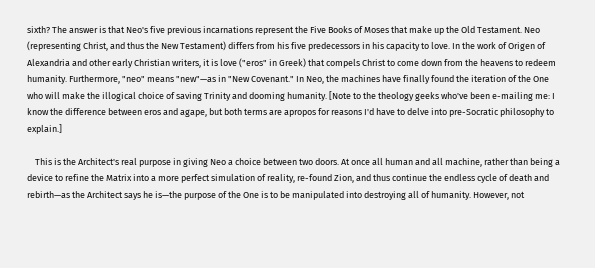sixth? The answer is that Neo's five previous incarnations represent the Five Books of Moses that make up the Old Testament. Neo (representing Christ, and thus the New Testament) differs from his five predecessors in his capacity to love. In the work of Origen of Alexandria and other early Christian writers, it is love ("eros" in Greek) that compels Christ to come down from the heavens to redeem humanity. Furthermore, "neo" means "new"—as in "New Covenant." In Neo, the machines have finally found the iteration of the One who will make the illogical choice of saving Trinity and dooming humanity. [Note to the theology geeks who've been e-mailing me: I know the difference between eros and agape, but both terms are apropos for reasons I'd have to delve into pre-Socratic philosophy to explain.]

    This is the Architect's real purpose in giving Neo a choice between two doors. At once all human and all machine, rather than being a device to refine the Matrix into a more perfect simulation of reality, re-found Zion, and thus continue the endless cycle of death and rebirth—as the Architect says he is—the purpose of the One is to be manipulated into destroying all of humanity. However, not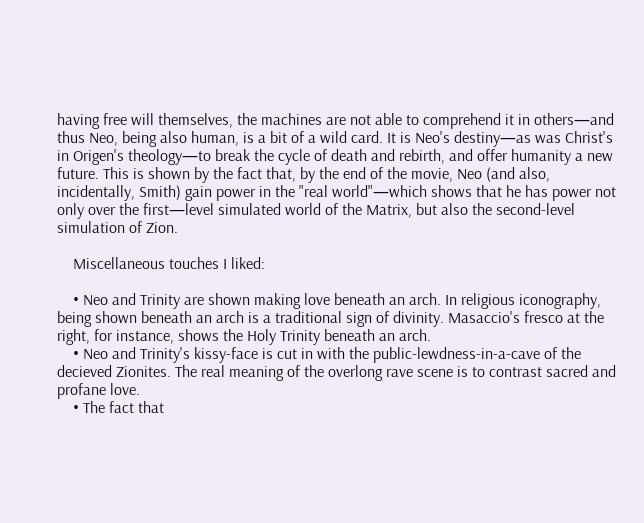having free will themselves, the machines are not able to comprehend it in others—and thus Neo, being also human, is a bit of a wild card. It is Neo's destiny—as was Christ's in Origen's theology—to break the cycle of death and rebirth, and offer humanity a new future. This is shown by the fact that, by the end of the movie, Neo (and also, incidentally, Smith) gain power in the "real world"—which shows that he has power not only over the first—level simulated world of the Matrix, but also the second-level simulation of Zion.

    Miscellaneous touches I liked:

    • Neo and Trinity are shown making love beneath an arch. In religious iconography, being shown beneath an arch is a traditional sign of divinity. Masaccio's fresco at the right, for instance, shows the Holy Trinity beneath an arch.
    • Neo and Trinity's kissy-face is cut in with the public-lewdness-in-a-cave of the decieved Zionites. The real meaning of the overlong rave scene is to contrast sacred and profane love.
    • The fact that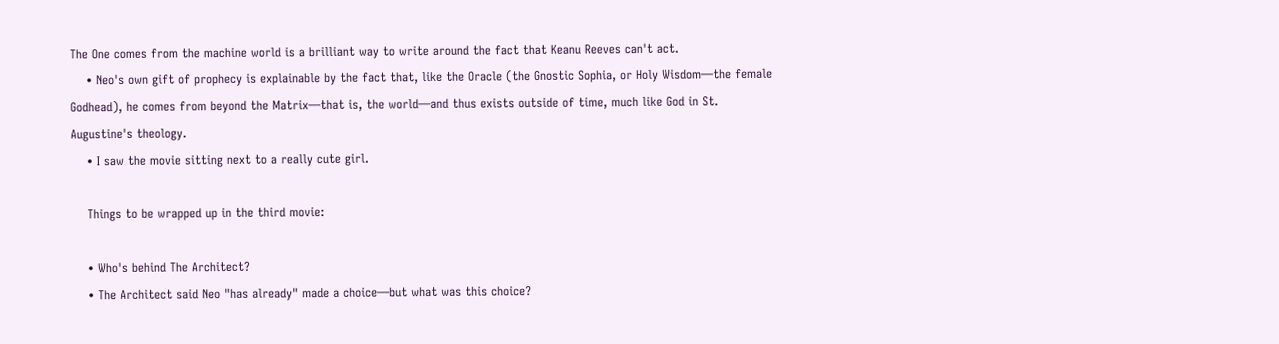The One comes from the machine world is a brilliant way to write around the fact that Keanu Reeves can't act.
    • Neo's own gift of prophecy is explainable by the fact that, like the Oracle (the Gnostic Sophia, or Holy Wisdom—the female Godhead), he comes from beyond the Matrix—that is, the world—and thus exists outside of time, much like God in St. Augustine's theology.
    • I saw the movie sitting next to a really cute girl.

    Things to be wrapped up in the third movie:

    • Who's behind The Architect?
    • The Architect said Neo "has already" made a choice—but what was this choice?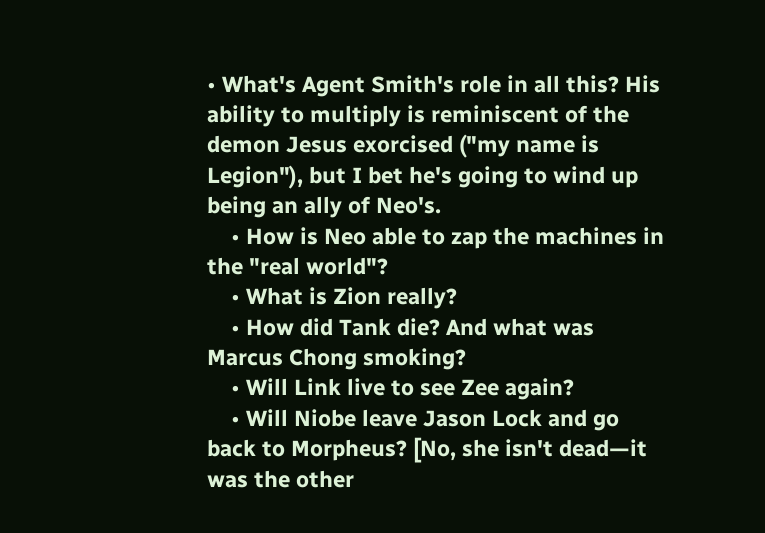• What's Agent Smith's role in all this? His ability to multiply is reminiscent of the demon Jesus exorcised ("my name is Legion"), but I bet he's going to wind up being an ally of Neo's.
    • How is Neo able to zap the machines in the "real world"?
    • What is Zion really?
    • How did Tank die? And what was Marcus Chong smoking?
    • Will Link live to see Zee again?
    • Will Niobe leave Jason Lock and go back to Morpheus? [No, she isn't dead—it was the other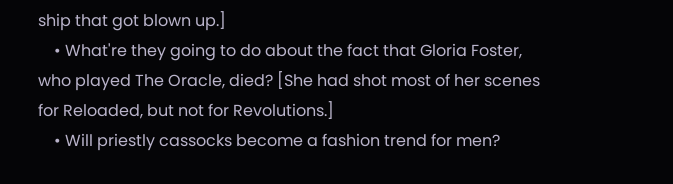ship that got blown up.]
    • What're they going to do about the fact that Gloria Foster, who played The Oracle, died? [She had shot most of her scenes for Reloaded, but not for Revolutions.]
    • Will priestly cassocks become a fashion trend for men?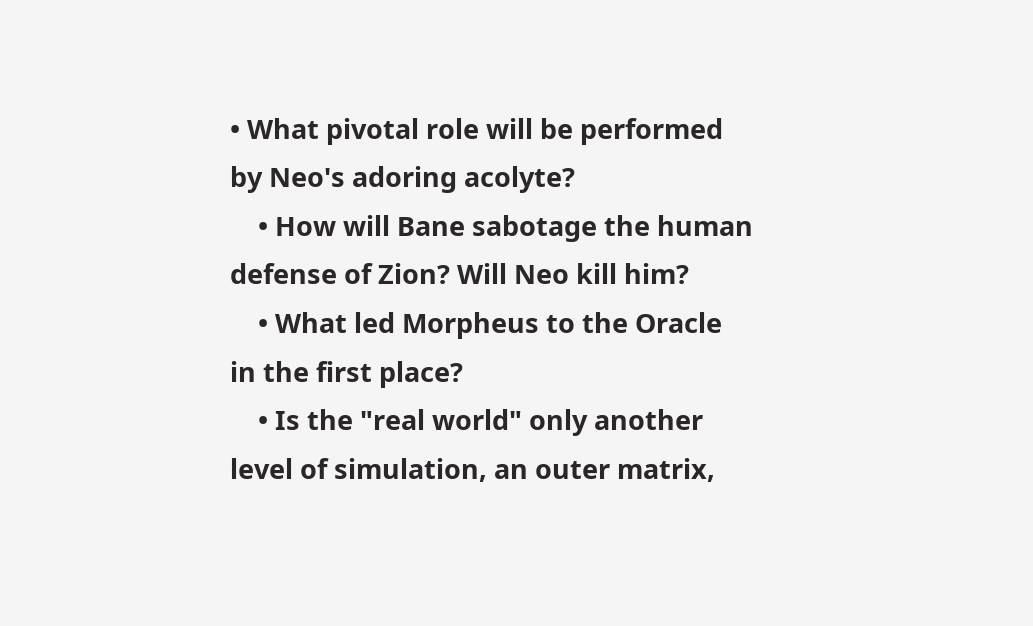• What pivotal role will be performed by Neo's adoring acolyte?
    • How will Bane sabotage the human defense of Zion? Will Neo kill him?
    • What led Morpheus to the Oracle in the first place?
    • Is the "real world" only another level of simulation, an outer matrix,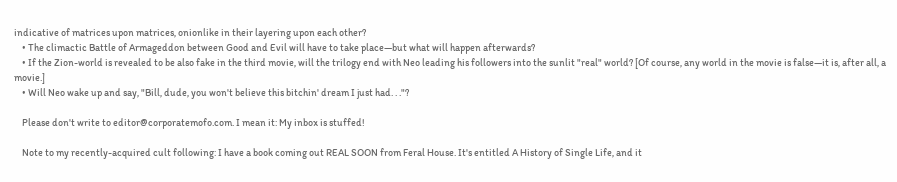indicative of matrices upon matrices, onionlike in their layering upon each other?
    • The climactic Battle of Armageddon between Good and Evil will have to take place—but what will happen afterwards?
    • If the Zion-world is revealed to be also fake in the third movie, will the trilogy end with Neo leading his followers into the sunlit "real" world? [Of course, any world in the movie is false—it is, after all, a movie.]
    • Will Neo wake up and say, "Bill, dude, you won't believe this bitchin' dream I just had. . ."?

    Please don't write to editor@corporatemofo.com. I mean it: My inbox is stuffed!

    Note to my recently-acquired cult following: I have a book coming out REAL SOON from Feral House. It's entitled A History of Single Life, and it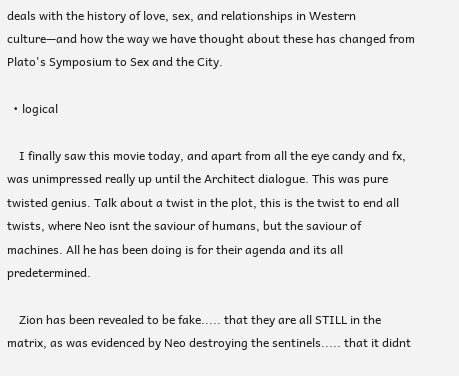deals with the history of love, sex, and relationships in Western culture—and how the way we have thought about these has changed from Plato's Symposium to Sex and the City.

  • logical

    I finally saw this movie today, and apart from all the eye candy and fx, was unimpressed really up until the Architect dialogue. This was pure twisted genius. Talk about a twist in the plot, this is the twist to end all twists, where Neo isnt the saviour of humans, but the saviour of machines. All he has been doing is for their agenda and its all predetermined.

    Zion has been revealed to be fake..... that they are all STILL in the matrix, as was evidenced by Neo destroying the sentinels..... that it didnt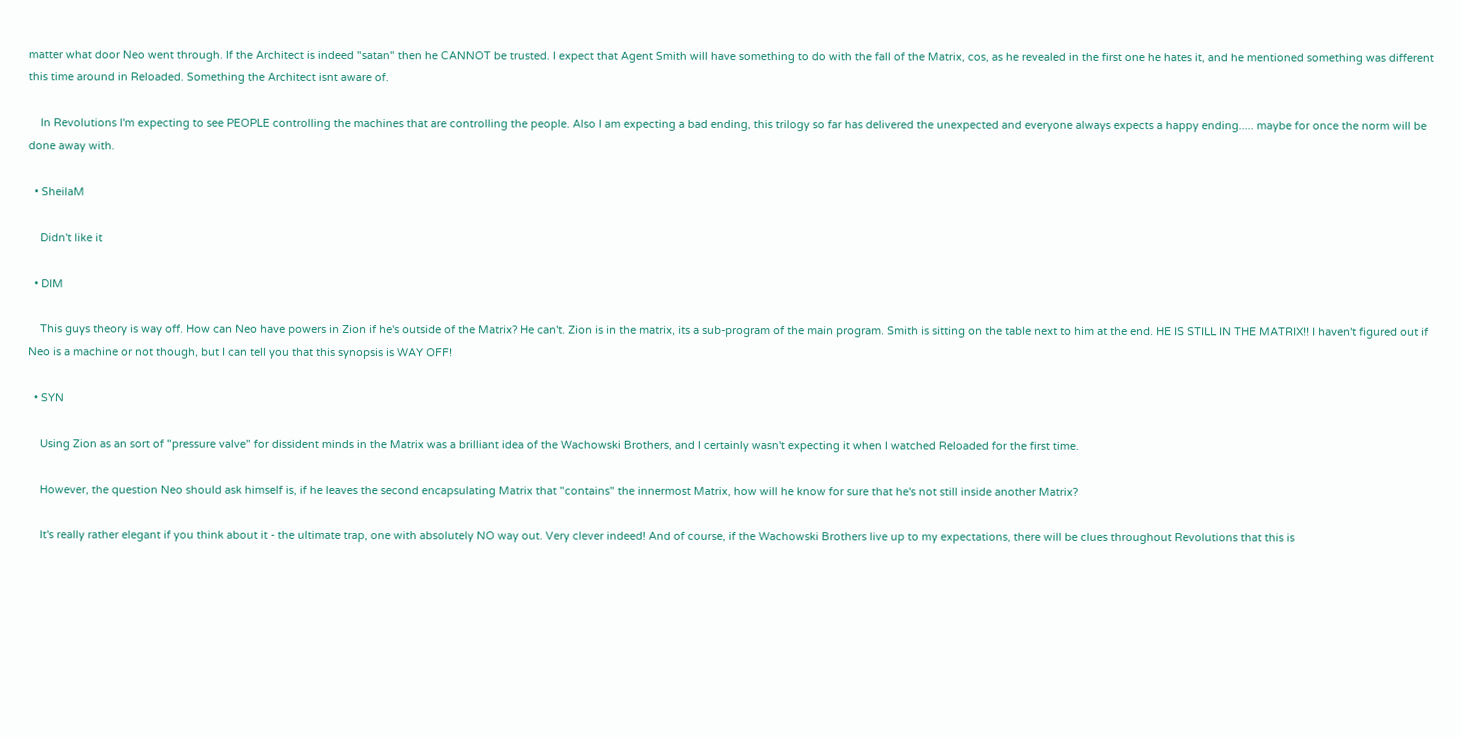matter what door Neo went through. If the Architect is indeed "satan" then he CANNOT be trusted. I expect that Agent Smith will have something to do with the fall of the Matrix, cos, as he revealed in the first one he hates it, and he mentioned something was different this time around in Reloaded. Something the Architect isnt aware of.

    In Revolutions I'm expecting to see PEOPLE controlling the machines that are controlling the people. Also I am expecting a bad ending, this trilogy so far has delivered the unexpected and everyone always expects a happy ending..... maybe for once the norm will be done away with.

  • SheilaM

    Didn't like it

  • DIM

    This guys theory is way off. How can Neo have powers in Zion if he's outside of the Matrix? He can't. Zion is in the matrix, its a sub-program of the main program. Smith is sitting on the table next to him at the end. HE IS STILL IN THE MATRIX!! I haven't figured out if Neo is a machine or not though, but I can tell you that this synopsis is WAY OFF!

  • SYN

    Using Zion as an sort of "pressure valve" for dissident minds in the Matrix was a brilliant idea of the Wachowski Brothers, and I certainly wasn't expecting it when I watched Reloaded for the first time.

    However, the question Neo should ask himself is, if he leaves the second encapsulating Matrix that "contains" the innermost Matrix, how will he know for sure that he's not still inside another Matrix?

    It's really rather elegant if you think about it - the ultimate trap, one with absolutely NO way out. Very clever indeed! And of course, if the Wachowski Brothers live up to my expectations, there will be clues throughout Revolutions that this is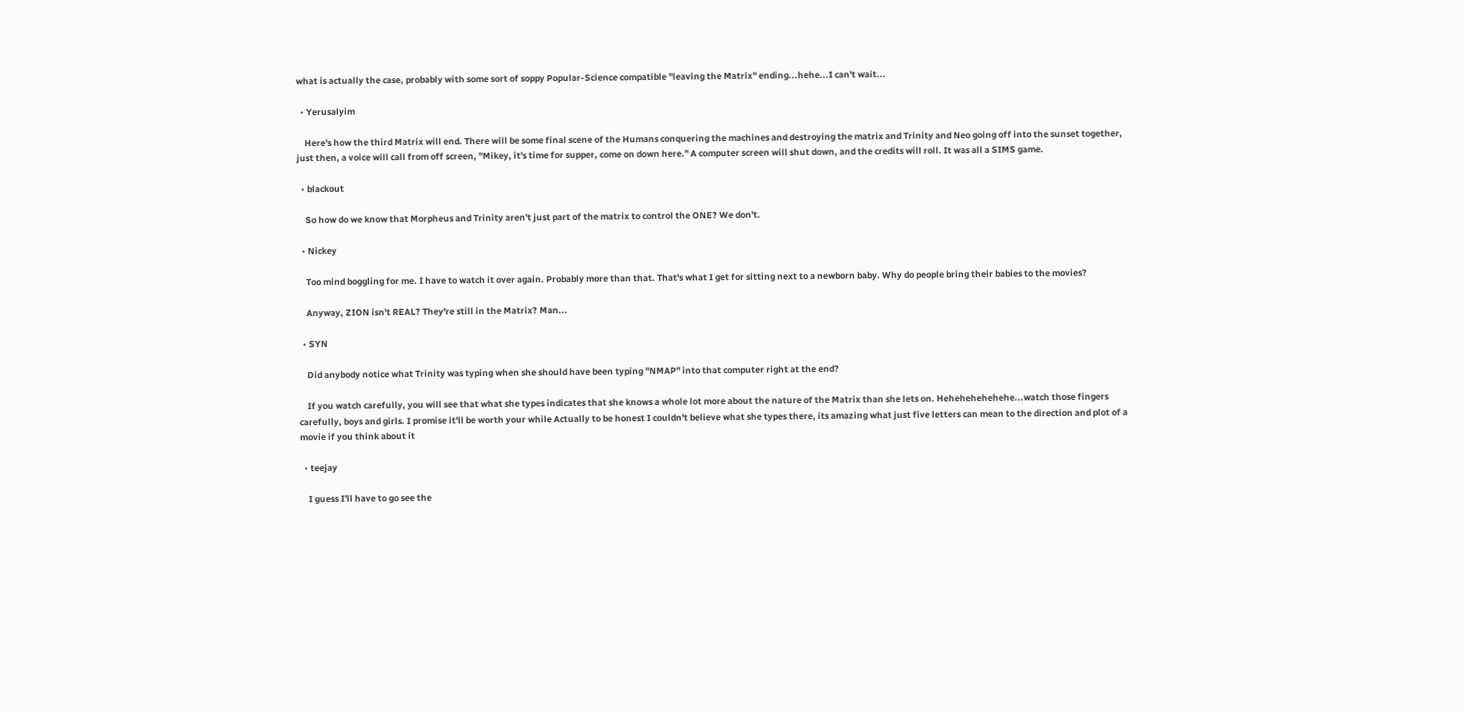what is actually the case, probably with some sort of soppy Popular-Science compatible "leaving the Matrix" ending...hehe...I can't wait...

  • Yerusalyim

    Here's how the third Matrix will end. There will be some final scene of the Humans conquering the machines and destroying the matrix and Trinity and Neo going off into the sunset together, just then, a voice will call from off screen, "Mikey, it's time for supper, come on down here." A computer screen will shut down, and the credits will roll. It was all a SIMS game.

  • blackout

    So how do we know that Morpheus and Trinity aren't just part of the matrix to control the ONE? We don't.

  • Nickey

    Too mind boggling for me. I have to watch it over again. Probably more than that. That's what I get for sitting next to a newborn baby. Why do people bring their babies to the movies?

    Anyway, ZION isn't REAL? They're still in the Matrix? Man...

  • SYN

    Did anybody notice what Trinity was typing when she should have been typing "NMAP" into that computer right at the end?

    If you watch carefully, you will see that what she types indicates that she knows a whole lot more about the nature of the Matrix than she lets on. Hehehehehehehe...watch those fingers carefully, boys and girls. I promise it'll be worth your while Actually to be honest I couldn't believe what she types there, its amazing what just five letters can mean to the direction and plot of a movie if you think about it

  • teejay

    I guess I'll have to go see the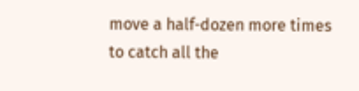move a half-dozen more times to catch all the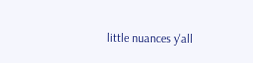little nuances y'all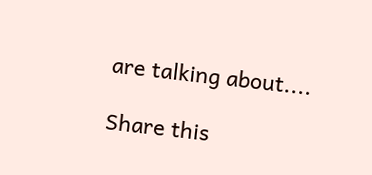are talking about....

Share this